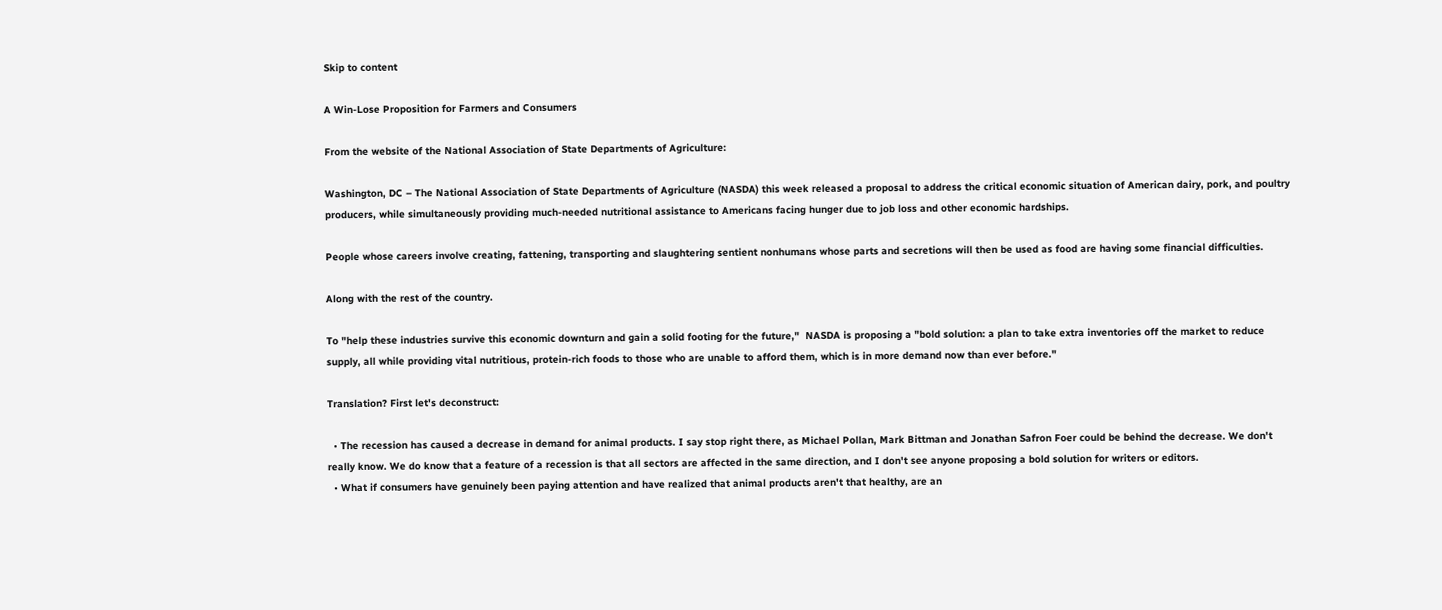Skip to content

A Win-Lose Proposition for Farmers and Consumers

From the website of the National Association of State Departments of Agriculture:

Washington, DC – The National Association of State Departments of Agriculture (NASDA) this week released a proposal to address the critical economic situation of American dairy, pork, and poultry producers, while simultaneously providing much-needed nutritional assistance to Americans facing hunger due to job loss and other economic hardships.

People whose careers involve creating, fattening, transporting and slaughtering sentient nonhumans whose parts and secretions will then be used as food are having some financial difficulties.

Along with the rest of the country.

To "help these industries survive this economic downturn and gain a solid footing for the future,"  NASDA is proposing a "bold solution: a plan to take extra inventories off the market to reduce supply, all while providing vital nutritious, protein-rich foods to those who are unable to afford them, which is in more demand now than ever before."

Translation? First let's deconstruct:

  • The recession has caused a decrease in demand for animal products. I say stop right there, as Michael Pollan, Mark Bittman and Jonathan Safron Foer could be behind the decrease. We don't really know. We do know that a feature of a recession is that all sectors are affected in the same direction, and I don't see anyone proposing a bold solution for writers or editors.
  • What if consumers have genuinely been paying attention and have realized that animal products aren't that healthy, are an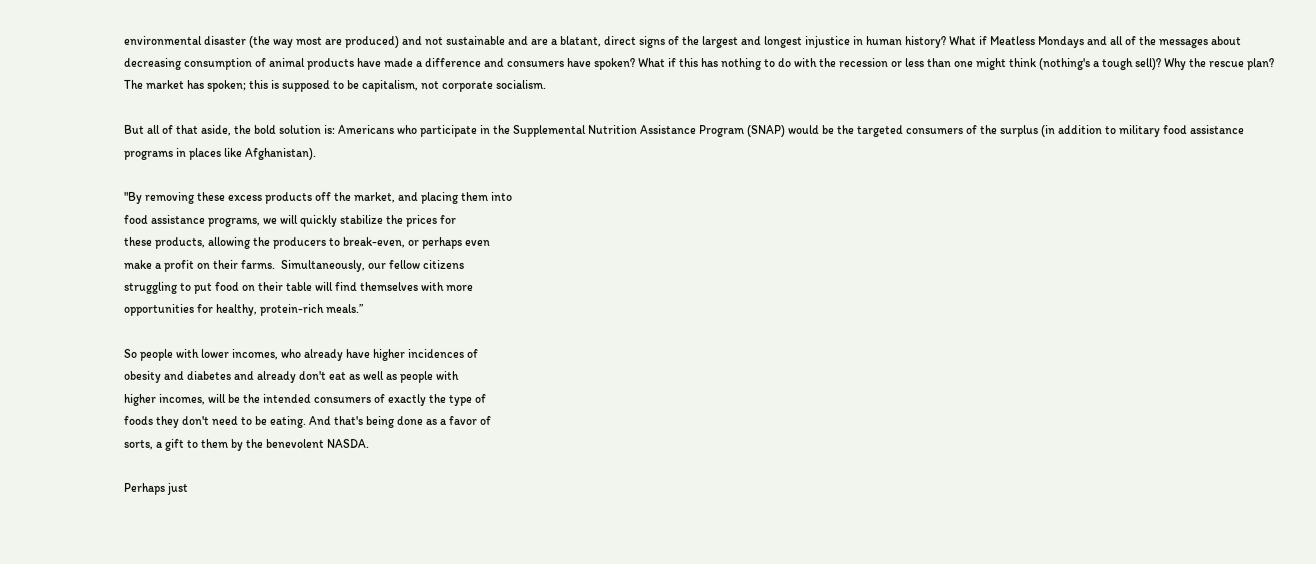environmental disaster (the way most are produced) and not sustainable and are a blatant, direct signs of the largest and longest injustice in human history? What if Meatless Mondays and all of the messages about decreasing consumption of animal products have made a difference and consumers have spoken? What if this has nothing to do with the recession or less than one might think (nothing's a tough sell)? Why the rescue plan? The market has spoken; this is supposed to be capitalism, not corporate socialism.

But all of that aside, the bold solution is: Americans who participate in the Supplemental Nutrition Assistance Program (SNAP) would be the targeted consumers of the surplus (in addition to military food assistance programs in places like Afghanistan).

"By removing these excess products off the market, and placing them into
food assistance programs, we will quickly stabilize the prices for
these products, allowing the producers to break-even, or perhaps even
make a profit on their farms.  Simultaneously, our fellow citizens
struggling to put food on their table will find themselves with more
opportunities for healthy, protein-rich meals.”

So people with lower incomes, who already have higher incidences of
obesity and diabetes and already don't eat as well as people with
higher incomes, will be the intended consumers of exactly the type of
foods they don't need to be eating. And that's being done as a favor of
sorts, a gift to them by the benevolent NASDA.

Perhaps just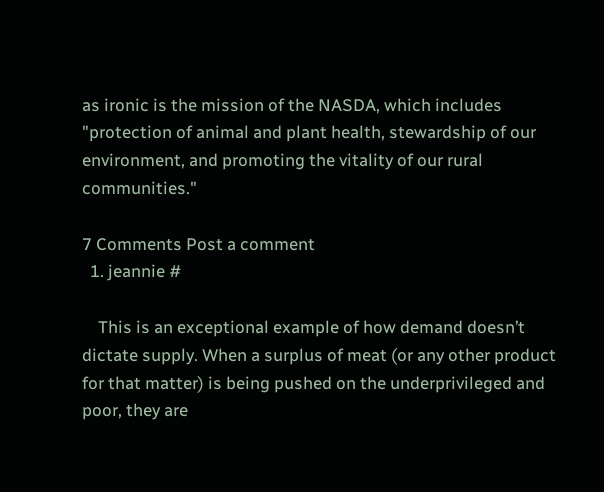as ironic is the mission of the NASDA, which includes "protection of animal and plant health, stewardship of our environment, and promoting the vitality of our rural communities."

7 Comments Post a comment
  1. jeannie #

    This is an exceptional example of how demand doesn’t dictate supply. When a surplus of meat (or any other product for that matter) is being pushed on the underprivileged and poor, they are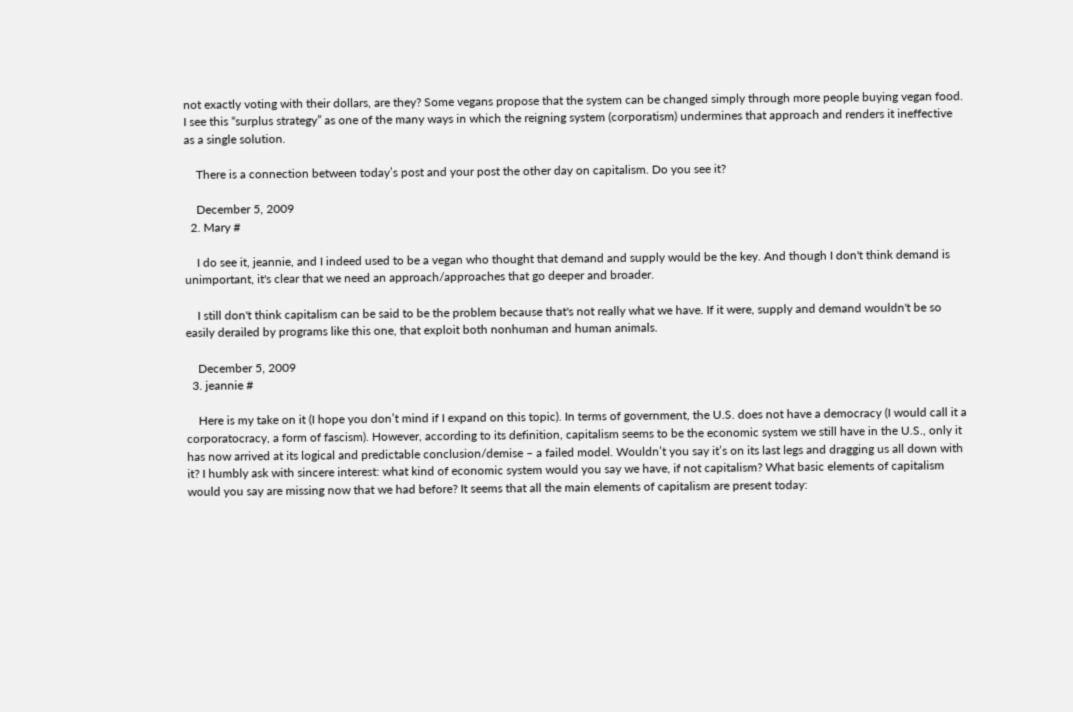not exactly voting with their dollars, are they? Some vegans propose that the system can be changed simply through more people buying vegan food. I see this “surplus strategy” as one of the many ways in which the reigning system (corporatism) undermines that approach and renders it ineffective as a single solution.

    There is a connection between today’s post and your post the other day on capitalism. Do you see it?

    December 5, 2009
  2. Mary #

    I do see it, jeannie, and I indeed used to be a vegan who thought that demand and supply would be the key. And though I don't think demand is unimportant, it's clear that we need an approach/approaches that go deeper and broader.

    I still don't think capitalism can be said to be the problem because that's not really what we have. If it were, supply and demand wouldn't be so easily derailed by programs like this one, that exploit both nonhuman and human animals.

    December 5, 2009
  3. jeannie #

    Here is my take on it (I hope you don’t mind if I expand on this topic). In terms of government, the U.S. does not have a democracy (I would call it a corporatocracy, a form of fascism). However, according to its definition, capitalism seems to be the economic system we still have in the U.S., only it has now arrived at its logical and predictable conclusion/demise – a failed model. Wouldn’t you say it’s on its last legs and dragging us all down with it? I humbly ask with sincere interest: what kind of economic system would you say we have, if not capitalism? What basic elements of capitalism would you say are missing now that we had before? It seems that all the main elements of capitalism are present today: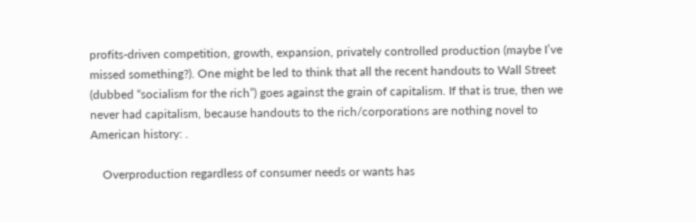profits-driven competition, growth, expansion, privately controlled production (maybe I’ve missed something?). One might be led to think that all the recent handouts to Wall Street (dubbed “socialism for the rich”) goes against the grain of capitalism. If that is true, then we never had capitalism, because handouts to the rich/corporations are nothing novel to American history: .

    Overproduction regardless of consumer needs or wants has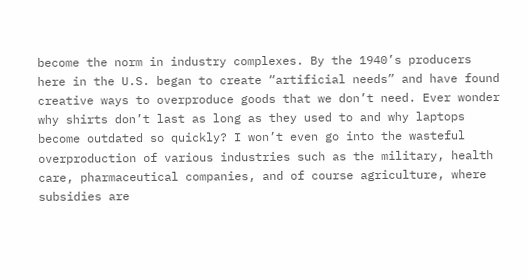become the norm in industry complexes. By the 1940’s producers here in the U.S. began to create “artificial needs” and have found creative ways to overproduce goods that we don’t need. Ever wonder why shirts don’t last as long as they used to and why laptops become outdated so quickly? I won’t even go into the wasteful overproduction of various industries such as the military, health care, pharmaceutical companies, and of course agriculture, where subsidies are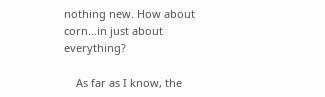nothing new. How about corn…in just about everything?

    As far as I know, the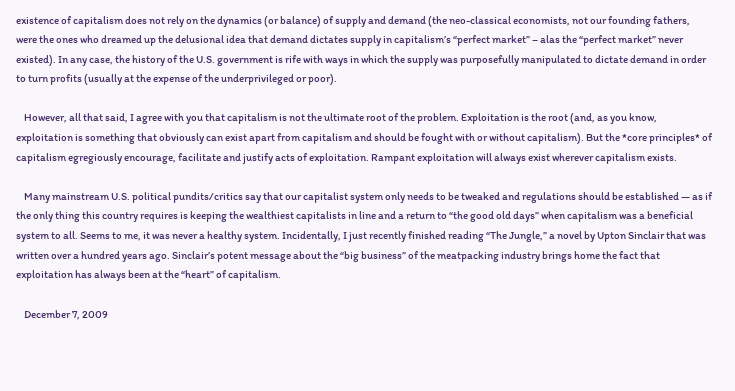existence of capitalism does not rely on the dynamics (or balance) of supply and demand (the neo-classical economists, not our founding fathers, were the ones who dreamed up the delusional idea that demand dictates supply in capitalism’s “perfect market” – alas the “perfect market” never existed). In any case, the history of the U.S. government is rife with ways in which the supply was purposefully manipulated to dictate demand in order to turn profits (usually at the expense of the underprivileged or poor).

    However, all that said, I agree with you that capitalism is not the ultimate root of the problem. Exploitation is the root (and, as you know, exploitation is something that obviously can exist apart from capitalism and should be fought with or without capitalism). But the *core principles* of capitalism egregiously encourage, facilitate and justify acts of exploitation. Rampant exploitation will always exist wherever capitalism exists.

    Many mainstream U.S. political pundits/critics say that our capitalist system only needs to be tweaked and regulations should be established — as if the only thing this country requires is keeping the wealthiest capitalists in line and a return to “the good old days” when capitalism was a beneficial system to all. Seems to me, it was never a healthy system. Incidentally, I just recently finished reading “The Jungle,” a novel by Upton Sinclair that was written over a hundred years ago. Sinclair’s potent message about the “big business” of the meatpacking industry brings home the fact that exploitation has always been at the “heart” of capitalism.

    December 7, 2009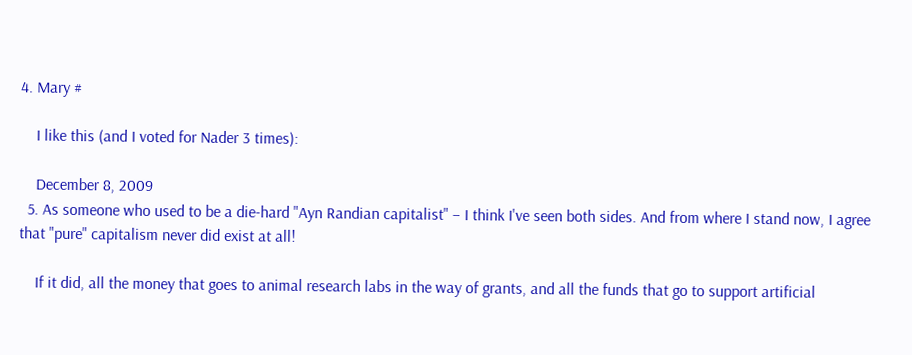4. Mary #

    I like this (and I voted for Nader 3 times):

    December 8, 2009
  5. As someone who used to be a die-hard "Ayn Randian capitalist" – I think I've seen both sides. And from where I stand now, I agree that "pure" capitalism never did exist at all!

    If it did, all the money that goes to animal research labs in the way of grants, and all the funds that go to support artificial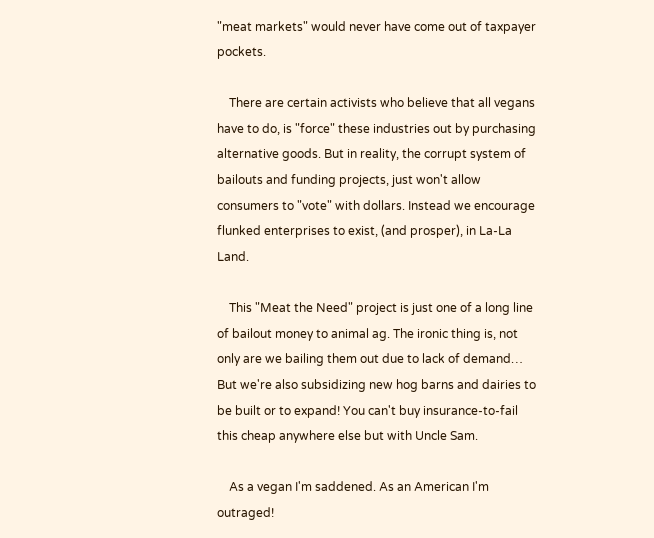"meat markets" would never have come out of taxpayer pockets.

    There are certain activists who believe that all vegans have to do, is "force" these industries out by purchasing alternative goods. But in reality, the corrupt system of bailouts and funding projects, just won't allow consumers to "vote" with dollars. Instead we encourage flunked enterprises to exist, (and prosper), in La-La Land.

    This "Meat the Need" project is just one of a long line of bailout money to animal ag. The ironic thing is, not only are we bailing them out due to lack of demand… But we're also subsidizing new hog barns and dairies to be built or to expand! You can't buy insurance-to-fail this cheap anywhere else but with Uncle Sam.

    As a vegan I'm saddened. As an American I'm outraged!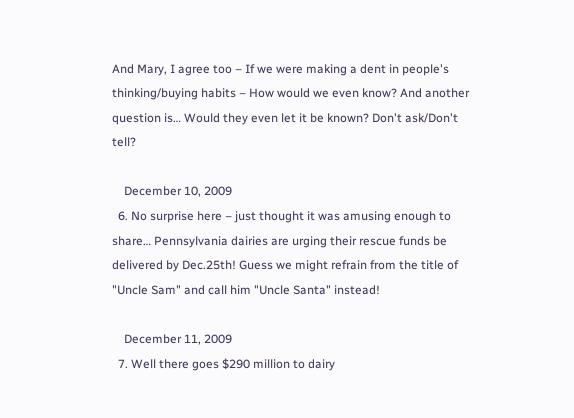And Mary, I agree too – If we were making a dent in people's thinking/buying habits – How would we even know? And another question is… Would they even let it be known? Don't ask/Don't tell?

    December 10, 2009
  6. No surprise here – just thought it was amusing enough to share… Pennsylvania dairies are urging their rescue funds be delivered by Dec.25th! Guess we might refrain from the title of "Uncle Sam" and call him "Uncle Santa" instead!

    December 11, 2009
  7. Well there goes $290 million to dairy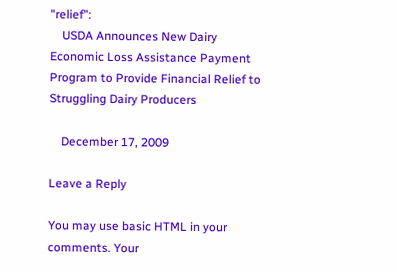"relief":
    USDA Announces New Dairy Economic Loss Assistance Payment Program to Provide Financial Relief to Struggling Dairy Producers

    December 17, 2009

Leave a Reply

You may use basic HTML in your comments. Your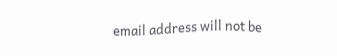email address will not be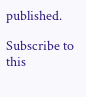published.

Subscribe to this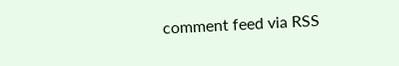comment feed via RSS